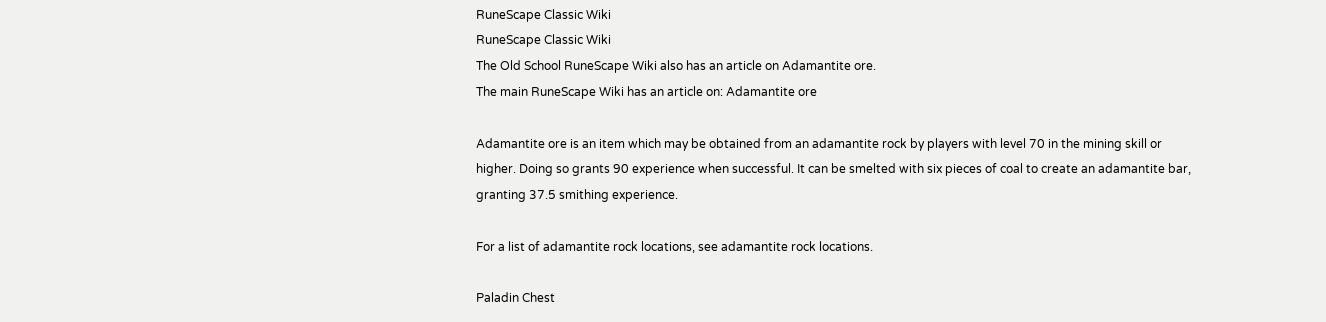RuneScape Classic Wiki
RuneScape Classic Wiki
The Old School RuneScape Wiki also has an article on Adamantite ore.
The main RuneScape Wiki has an article on: Adamantite ore

Adamantite ore is an item which may be obtained from an adamantite rock by players with level 70 in the mining skill or higher. Doing so grants 90 experience when successful. It can be smelted with six pieces of coal to create an adamantite bar, granting 37.5 smithing experience.

For a list of adamantite rock locations, see adamantite rock locations.

Paladin Chest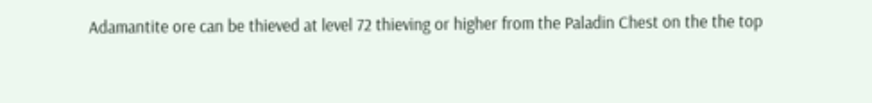Adamantite ore can be thieved at level 72 thieving or higher from the Paladin Chest on the the top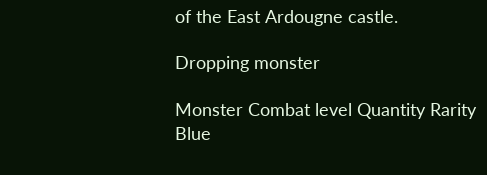of the East Ardougne castle.

Dropping monster

Monster Combat level Quantity Rarity
Blue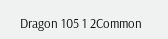Dragon 105 1 2Common